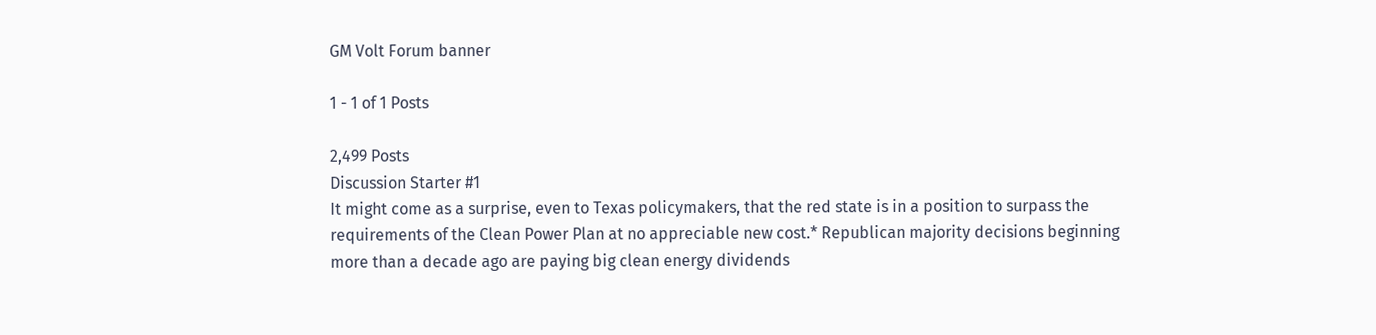GM Volt Forum banner

1 - 1 of 1 Posts

2,499 Posts
Discussion Starter #1
It might come as a surprise, even to Texas policymakers, that the red state is in a position to surpass the requirements of the Clean Power Plan at no appreciable new cost.* Republican majority decisions beginning more than a decade ago are paying big clean energy dividends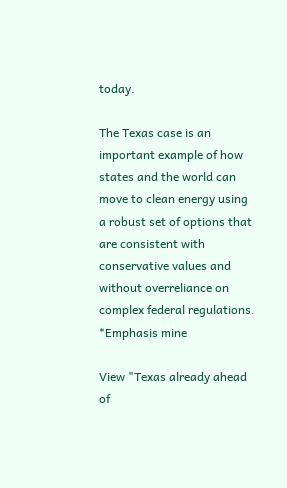today.

The Texas case is an important example of how states and the world can move to clean energy using a robust set of options that are consistent with conservative values and without overreliance on complex federal regulations.
*Emphasis mine

View "Texas already ahead of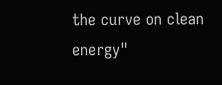the curve on clean energy"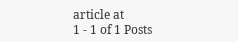article at
1 - 1 of 1 Posts